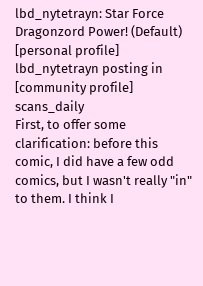lbd_nytetrayn: Star Force Dragonzord Power! (Default)
[personal profile] lbd_nytetrayn posting in [community profile] scans_daily
First, to offer some clarification: before this comic, I did have a few odd comics, but I wasn't really "in" to them. I think I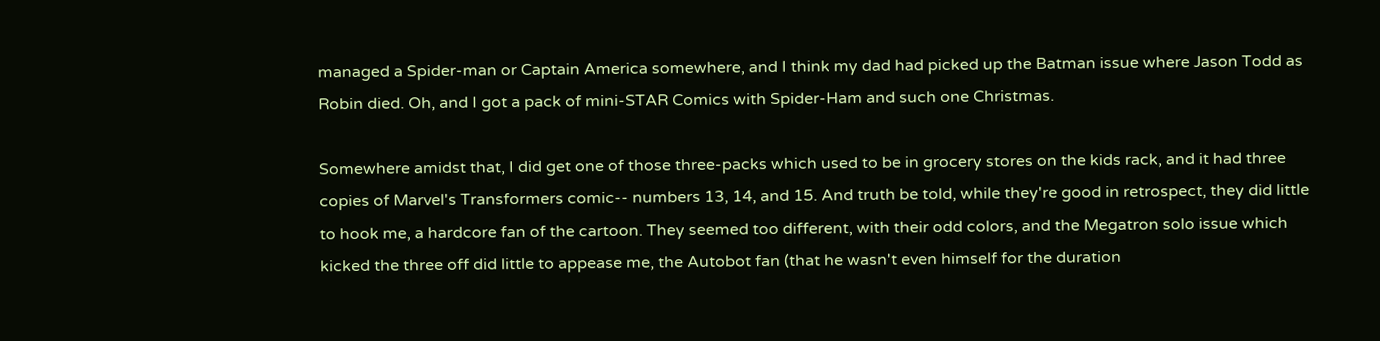managed a Spider-man or Captain America somewhere, and I think my dad had picked up the Batman issue where Jason Todd as Robin died. Oh, and I got a pack of mini-STAR Comics with Spider-Ham and such one Christmas.

Somewhere amidst that, I did get one of those three-packs which used to be in grocery stores on the kids rack, and it had three copies of Marvel's Transformers comic-- numbers 13, 14, and 15. And truth be told, while they're good in retrospect, they did little to hook me, a hardcore fan of the cartoon. They seemed too different, with their odd colors, and the Megatron solo issue which kicked the three off did little to appease me, the Autobot fan (that he wasn't even himself for the duration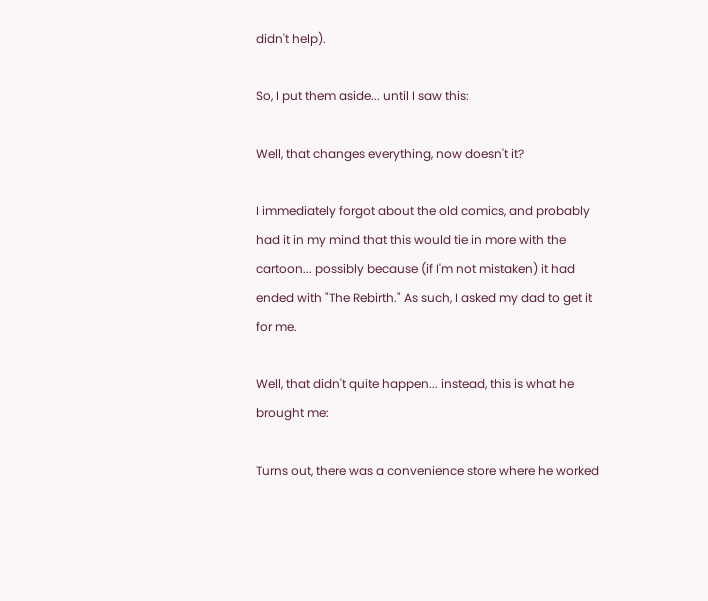didn't help).

So, I put them aside... until I saw this:

Well, that changes everything, now doesn't it?

I immediately forgot about the old comics, and probably had it in my mind that this would tie in more with the cartoon... possibly because (if I'm not mistaken) it had ended with "The Rebirth." As such, I asked my dad to get it for me.

Well, that didn't quite happen... instead, this is what he brought me:

Turns out, there was a convenience store where he worked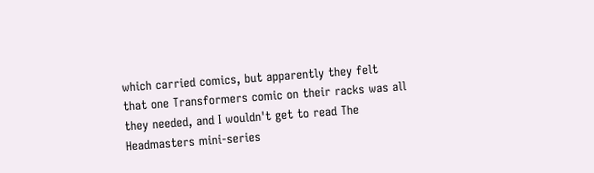which carried comics, but apparently they felt that one Transformers comic on their racks was all they needed, and I wouldn't get to read The Headmasters mini-series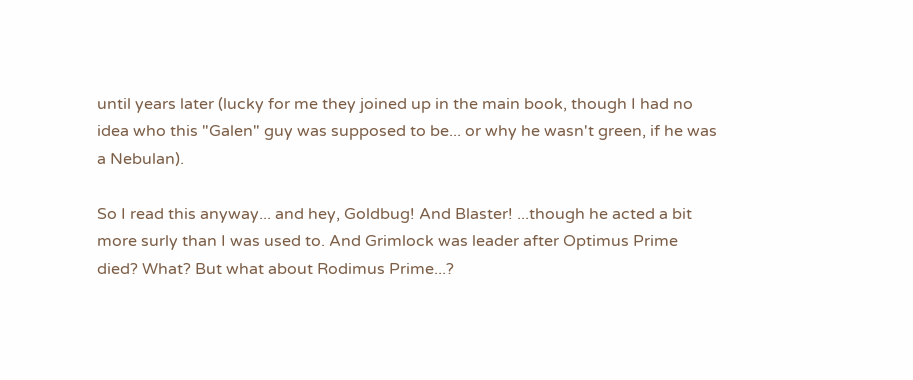until years later (lucky for me they joined up in the main book, though I had no idea who this "Galen" guy was supposed to be... or why he wasn't green, if he was a Nebulan).

So I read this anyway... and hey, Goldbug! And Blaster! ...though he acted a bit more surly than I was used to. And Grimlock was leader after Optimus Prime died? What? But what about Rodimus Prime...?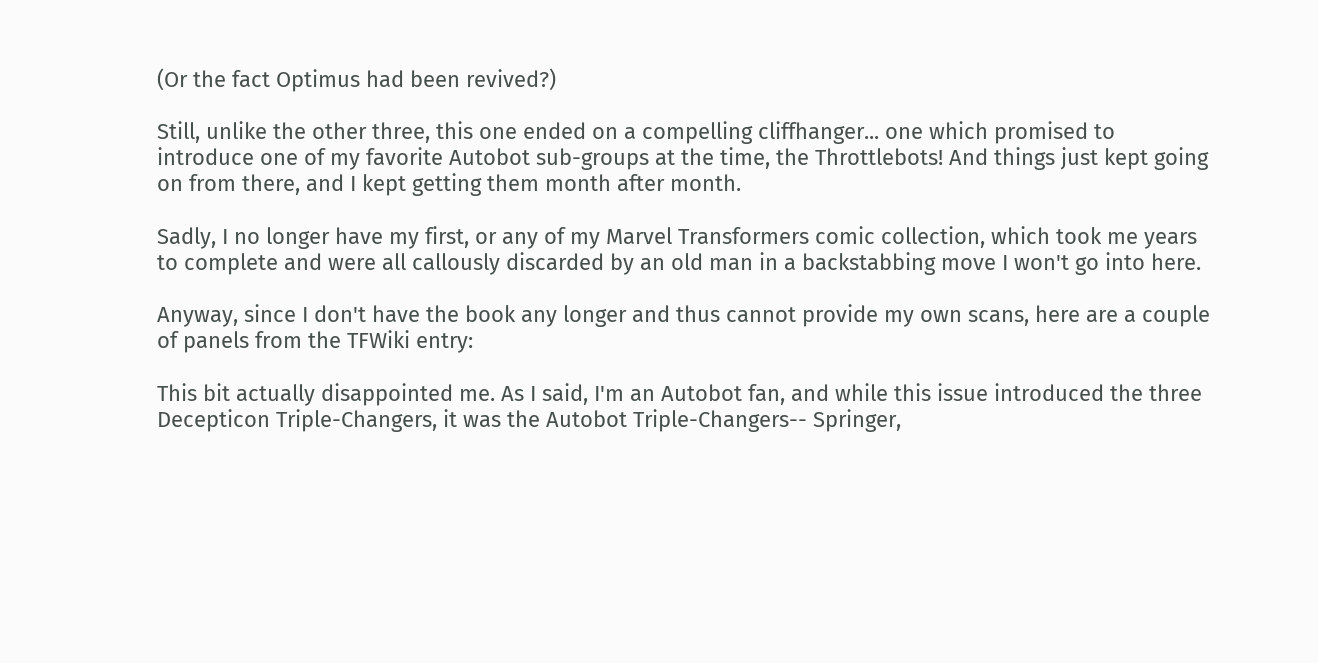(Or the fact Optimus had been revived?)

Still, unlike the other three, this one ended on a compelling cliffhanger... one which promised to introduce one of my favorite Autobot sub-groups at the time, the Throttlebots! And things just kept going on from there, and I kept getting them month after month.

Sadly, I no longer have my first, or any of my Marvel Transformers comic collection, which took me years to complete and were all callously discarded by an old man in a backstabbing move I won't go into here.

Anyway, since I don't have the book any longer and thus cannot provide my own scans, here are a couple of panels from the TFWiki entry:

This bit actually disappointed me. As I said, I'm an Autobot fan, and while this issue introduced the three Decepticon Triple-Changers, it was the Autobot Triple-Changers-- Springer,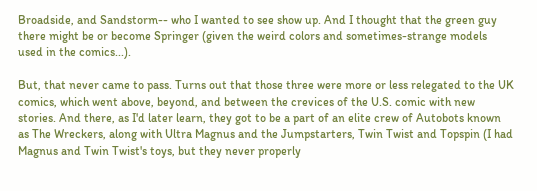Broadside, and Sandstorm-- who I wanted to see show up. And I thought that the green guy there might be or become Springer (given the weird colors and sometimes-strange models used in the comics...).

But, that never came to pass. Turns out that those three were more or less relegated to the UK comics, which went above, beyond, and between the crevices of the U.S. comic with new stories. And there, as I'd later learn, they got to be a part of an elite crew of Autobots known as The Wreckers, along with Ultra Magnus and the Jumpstarters, Twin Twist and Topspin (I had Magnus and Twin Twist's toys, but they never properly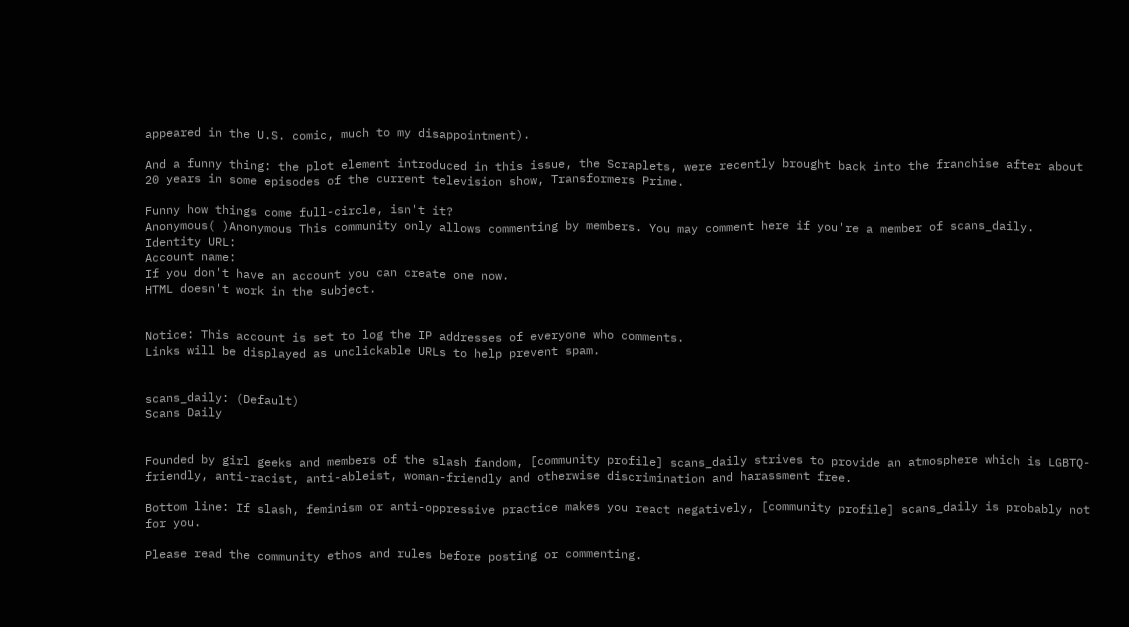appeared in the U.S. comic, much to my disappointment).

And a funny thing: the plot element introduced in this issue, the Scraplets, were recently brought back into the franchise after about 20 years in some episodes of the current television show, Transformers Prime.

Funny how things come full-circle, isn't it?
Anonymous( )Anonymous This community only allows commenting by members. You may comment here if you're a member of scans_daily.
Identity URL:
Account name:
If you don't have an account you can create one now.
HTML doesn't work in the subject.


Notice: This account is set to log the IP addresses of everyone who comments.
Links will be displayed as unclickable URLs to help prevent spam.


scans_daily: (Default)
Scans Daily


Founded by girl geeks and members of the slash fandom, [community profile] scans_daily strives to provide an atmosphere which is LGBTQ-friendly, anti-racist, anti-ableist, woman-friendly and otherwise discrimination and harassment free.

Bottom line: If slash, feminism or anti-oppressive practice makes you react negatively, [community profile] scans_daily is probably not for you.

Please read the community ethos and rules before posting or commenting.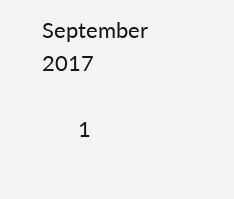September 2017

      1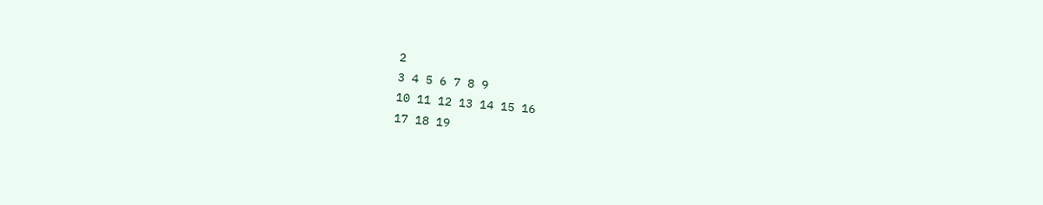2
3 4 5 6 7 8 9
10 11 12 13 14 15 16
17 18 19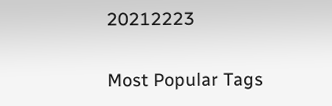20212223

Most Popular Tags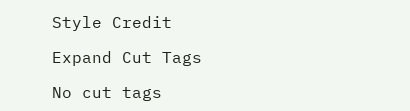Style Credit

Expand Cut Tags

No cut tags